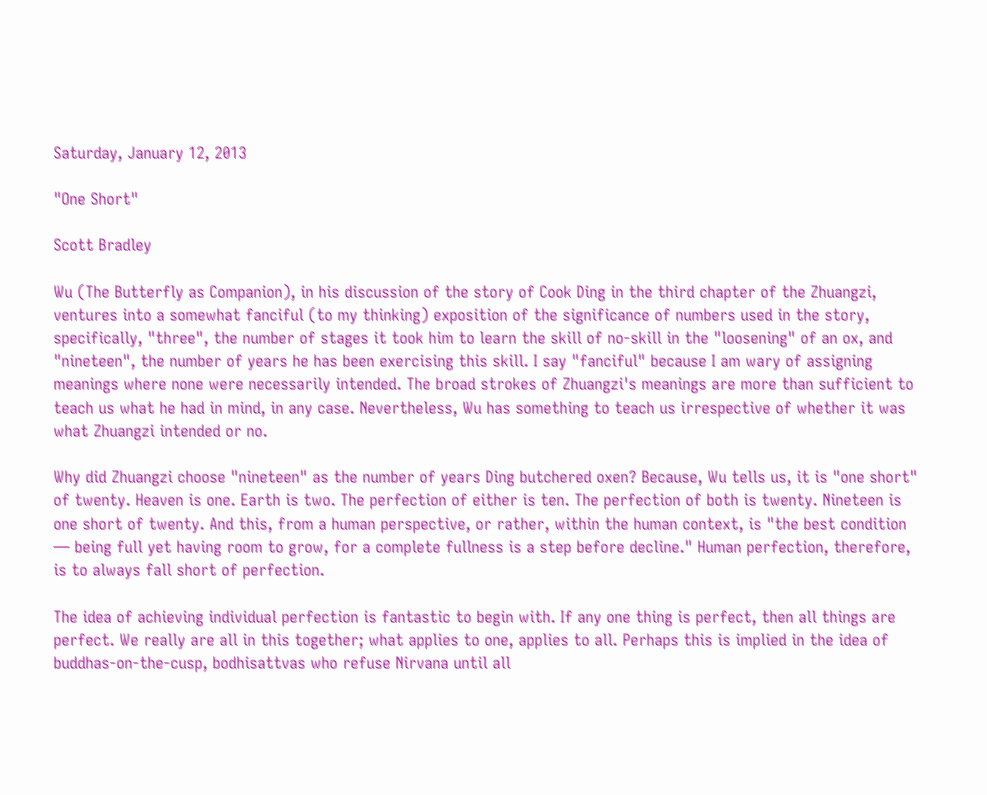Saturday, January 12, 2013

"One Short"

Scott Bradley

Wu (The Butterfly as Companion), in his discussion of the story of Cook Ding in the third chapter of the Zhuangzi, ventures into a somewhat fanciful (to my thinking) exposition of the significance of numbers used in the story, specifically, "three", the number of stages it took him to learn the skill of no-skill in the "loosening" of an ox, and "nineteen", the number of years he has been exercising this skill. I say "fanciful" because I am wary of assigning meanings where none were necessarily intended. The broad strokes of Zhuangzi's meanings are more than sufficient to teach us what he had in mind, in any case. Nevertheless, Wu has something to teach us irrespective of whether it was what Zhuangzi intended or no.

Why did Zhuangzi choose "nineteen" as the number of years Ding butchered oxen? Because, Wu tells us, it is "one short" of twenty. Heaven is one. Earth is two. The perfection of either is ten. The perfection of both is twenty. Nineteen is one short of twenty. And this, from a human perspective, or rather, within the human context, is "the best condition — being full yet having room to grow, for a complete fullness is a step before decline." Human perfection, therefore, is to always fall short of perfection.

The idea of achieving individual perfection is fantastic to begin with. If any one thing is perfect, then all things are perfect. We really are all in this together; what applies to one, applies to all. Perhaps this is implied in the idea of buddhas-on-the-cusp, bodhisattvas who refuse Nirvana until all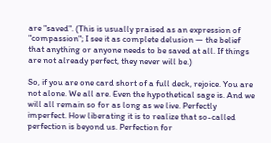are "saved". (This is usually praised as an expression of "compassion"; I see it as complete delusion — the belief that anything or anyone needs to be saved at all. If things are not already perfect, they never will be.)

So, if you are one card short of a full deck, rejoice. You are not alone. We all are. Even the hypothetical sage is. And we will all remain so for as long as we live. Perfectly imperfect. How liberating it is to realize that so-called perfection is beyond us. Perfection for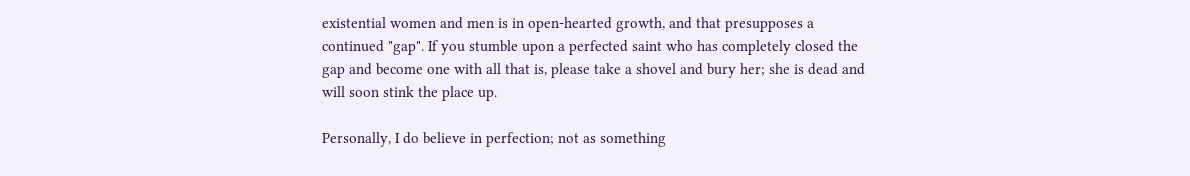existential women and men is in open-hearted growth, and that presupposes a continued "gap". If you stumble upon a perfected saint who has completely closed the gap and become one with all that is, please take a shovel and bury her; she is dead and will soon stink the place up.

Personally, I do believe in perfection; not as something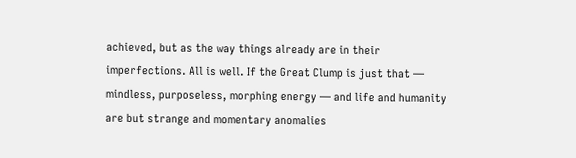achieved, but as the way things already are in their imperfections. All is well. If the Great Clump is just that — mindless, purposeless, morphing energy — and life and humanity are but strange and momentary anomalies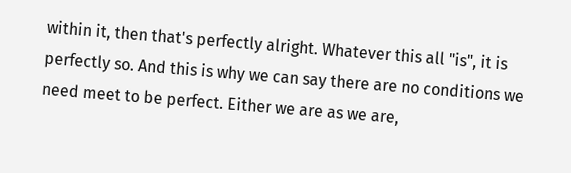within it, then that's perfectly alright. Whatever this all "is", it is perfectly so. And this is why we can say there are no conditions we need meet to be perfect. Either we are as we are,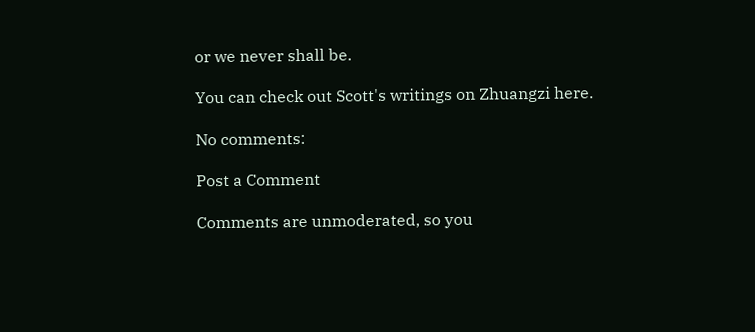or we never shall be.

You can check out Scott's writings on Zhuangzi here.

No comments:

Post a Comment

Comments are unmoderated, so you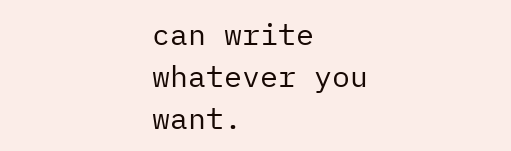can write whatever you want.